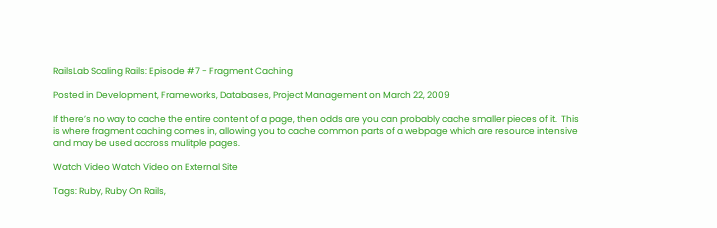RailsLab Scaling Rails: Episode #7 - Fragment Caching

Posted in Development, Frameworks, Databases, Project Management on March 22, 2009

If there’s no way to cache the entire content of a page, then odds are you can probably cache smaller pieces of it.  This is where fragment caching comes in, allowing you to cache common parts of a webpage which are resource intensive and may be used accross mulitple pages.

Watch Video Watch Video on External Site

Tags: Ruby, Ruby On Rails,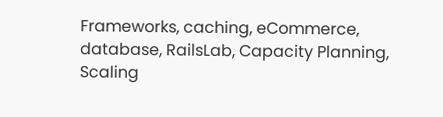Frameworks, caching, eCommerce, database, RailsLab, Capacity Planning, Scaling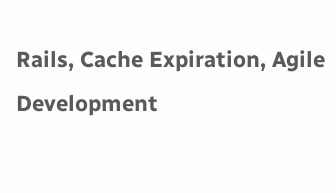Rails, Cache Expiration, Agile Development